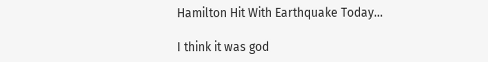Hamilton Hit With Earthquake Today...

I think it was god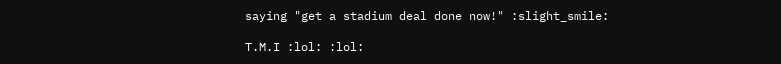saying "get a stadium deal done now!" :slight_smile:

T.M.I :lol: :lol: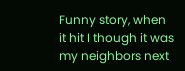Funny story, when it hit I though it was my neighbors next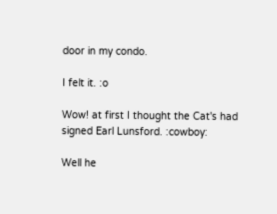door in my condo.

I felt it. :o

Wow! at first I thought the Cat's had signed Earl Lunsford. :cowboy:

Well he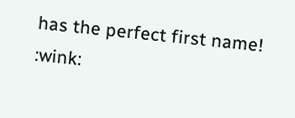has the perfect first name! :wink: